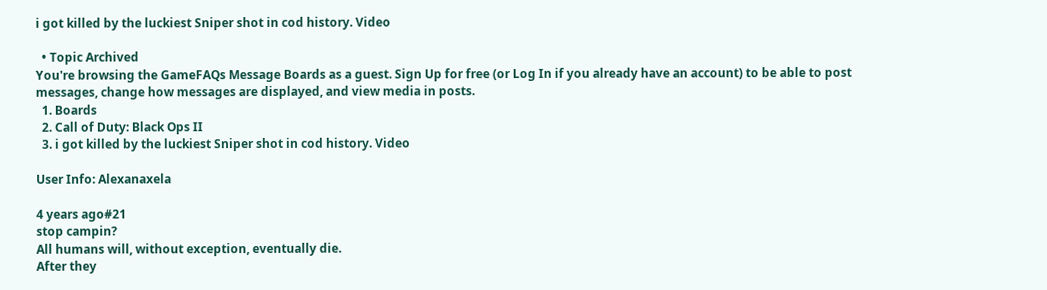i got killed by the luckiest Sniper shot in cod history. Video

  • Topic Archived
You're browsing the GameFAQs Message Boards as a guest. Sign Up for free (or Log In if you already have an account) to be able to post messages, change how messages are displayed, and view media in posts.
  1. Boards
  2. Call of Duty: Black Ops II
  3. i got killed by the luckiest Sniper shot in cod history. Video

User Info: Alexanaxela

4 years ago#21
stop campin?
All humans will, without exception, eventually die.
After they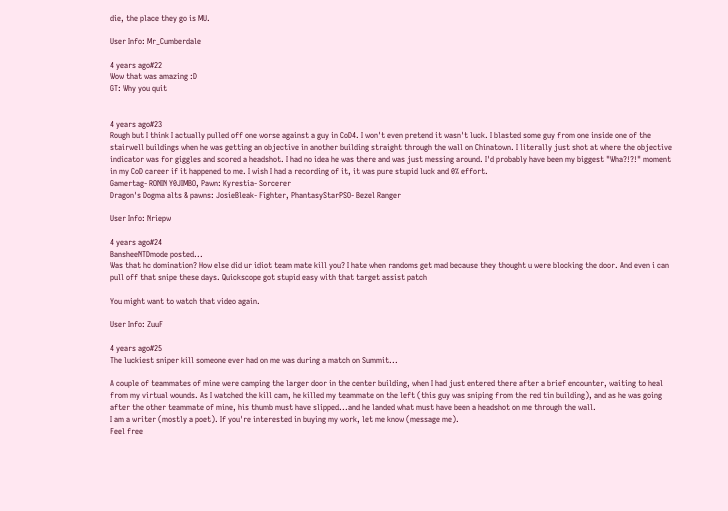die, the place they go is MU.

User Info: Mr_Cumberdale

4 years ago#22
Wow that was amazing :D
GT: Why you quit


4 years ago#23
Rough but I think I actually pulled off one worse against a guy in CoD4. I won't even pretend it wasn't luck. I blasted some guy from one inside one of the stairwell buildings when he was getting an objective in another building straight through the wall on Chinatown. I literally just shot at where the objective indicator was for giggles and scored a headshot. I had no idea he was there and was just messing around. I'd probably have been my biggest "Wha?!?!" moment in my CoD career if it happened to me. I wish I had a recording of it, it was pure stupid luck and 0% effort.
Gamertag- RONIN Y0JIMBO, Pawn: Kyrestia- Sorcerer
Dragon's Dogma alts & pawns: JosieBleak- Fighter, PhantasyStarPSO- Bezel Ranger

User Info: Nriepw

4 years ago#24
BansheeNTDmode posted...
Was that hc domination? How else did ur idiot team mate kill you? I hate when randoms get mad because they thought u were blocking the door. And even i can pull off that snipe these days. Quickscope got stupid easy with that target assist patch

You might want to watch that video again.

User Info: ZuuF

4 years ago#25
The luckiest sniper kill someone ever had on me was during a match on Summit...

A couple of teammates of mine were camping the larger door in the center building, when I had just entered there after a brief encounter, waiting to heal from my virtual wounds. As I watched the kill cam, he killed my teammate on the left (this guy was sniping from the red tin building), and as he was going after the other teammate of mine, his thumb must have slipped...and he landed what must have been a headshot on me through the wall.
I am a writer (mostly a poet). If you're interested in buying my work, let me know (message me).
Feel free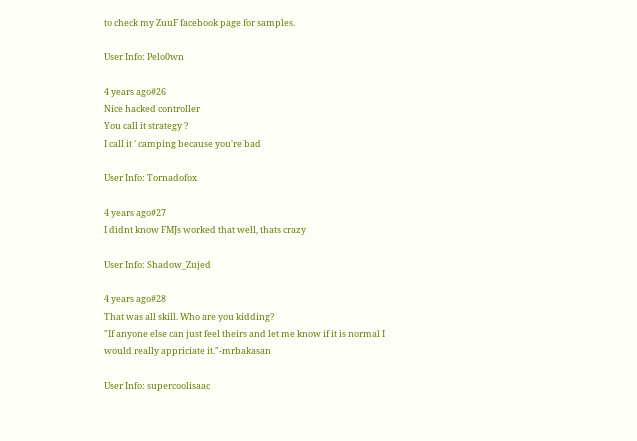to check my ZuuF facebook page for samples.

User Info: Pelo0wn

4 years ago#26
Nice hacked controller
You call it strategy ?
I call it ' camping because you're bad

User Info: Tornadofox

4 years ago#27
I didnt know FMJs worked that well, thats crazy

User Info: Shadow_Zujed

4 years ago#28
That was all skill. Who are you kidding?
"If anyone else can just feel theirs and let me know if it is normal I would really appriciate it."-mrbakasan

User Info: supercoolisaac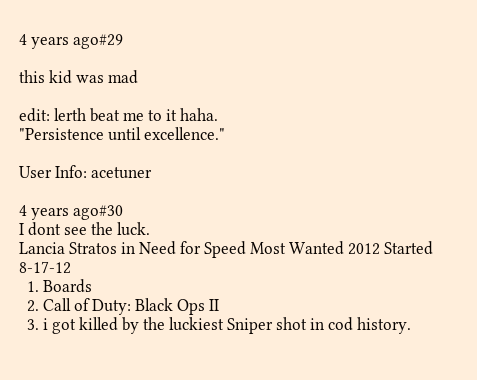4 years ago#29

this kid was mad

edit: lerth beat me to it haha.
"Persistence until excellence."

User Info: acetuner

4 years ago#30
I dont see the luck.
Lancia Stratos in Need for Speed Most Wanted 2012 Started 8-17-12
  1. Boards
  2. Call of Duty: Black Ops II
  3. i got killed by the luckiest Sniper shot in cod history.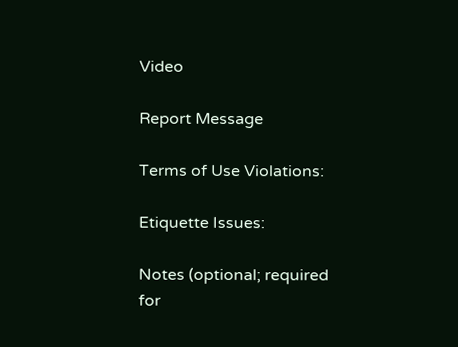Video

Report Message

Terms of Use Violations:

Etiquette Issues:

Notes (optional; required for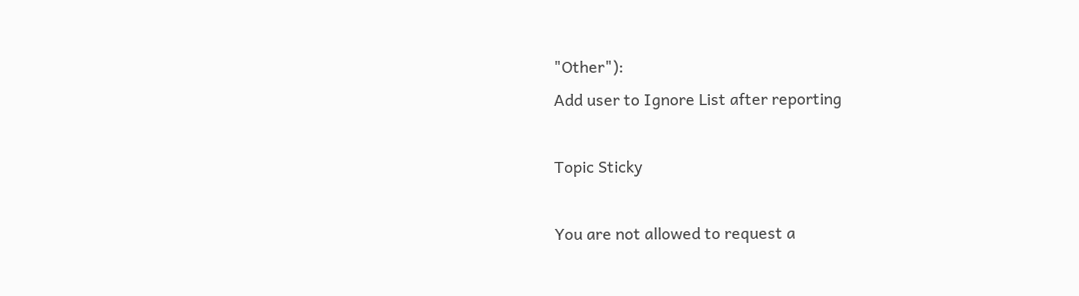"Other"):
Add user to Ignore List after reporting

Topic Sticky

You are not allowed to request a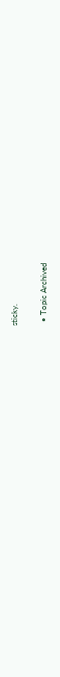sticky.

  • Topic Archived